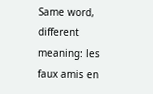Same word, different meaning: les faux amis en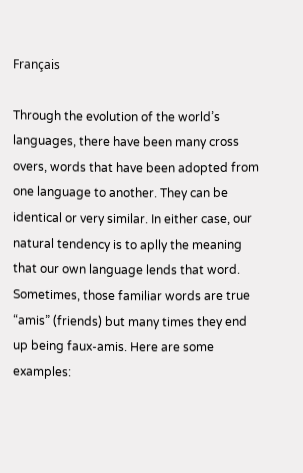Français

Through the evolution of the world’s languages, there have been many cross overs, words that have been adopted from one language to another. They can be identical or very similar. In either case, our natural tendency is to aplly the meaning that our own language lends that word. Sometimes, those familiar words are true “amis” (friends) but many times they end up being faux-amis. Here are some examples: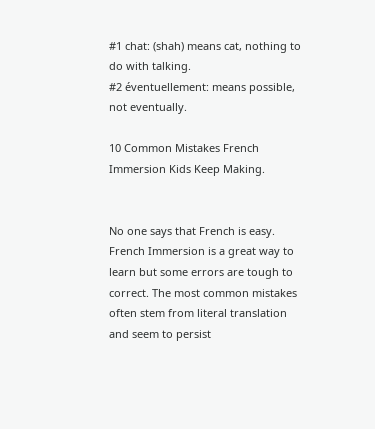#1 chat: (shah) means cat, nothing to do with talking.
#2 éventuellement: means possible, not eventually.

10 Common Mistakes French Immersion Kids Keep Making.


No one says that French is easy. French Immersion is a great way to learn but some errors are tough to correct. The most common mistakes often stem from literal translation and seem to persist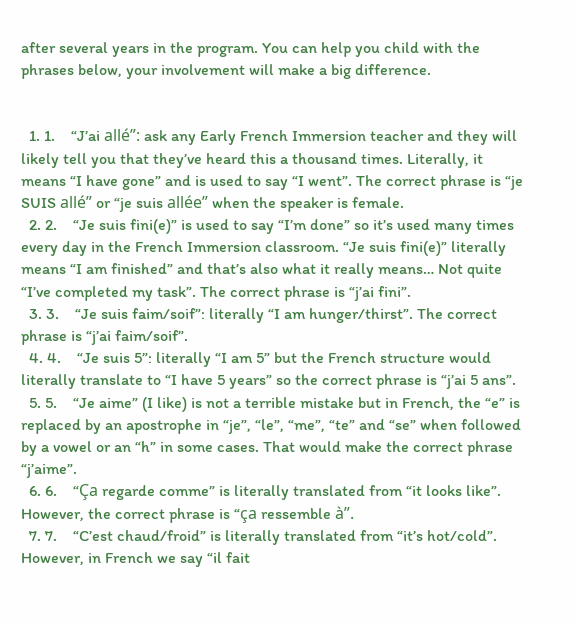after several years in the program. You can help you child with the phrases below, your involvement will make a big difference.


  1. 1.    “J’ai allé”: ask any Early French Immersion teacher and they will likely tell you that they’ve heard this a thousand times. Literally, it means “I have gone” and is used to say “I went”. The correct phrase is “je SUIS allé” or “je suis allée” when the speaker is female.
  2. 2.    “Je suis fini(e)” is used to say “I’m done” so it’s used many times every day in the French Immersion classroom. “Je suis fini(e)” literally means “I am finished” and that’s also what it really means… Not quite “I’ve completed my task”. The correct phrase is “j’ai fini”.
  3. 3.    “Je suis faim/soif”: literally “I am hunger/thirst”. The correct phrase is “j’ai faim/soif”.
  4. 4.    “Je suis 5”: literally “I am 5” but the French structure would literally translate to “I have 5 years” so the correct phrase is “j’ai 5 ans”.
  5. 5.    “Je aime” (I like) is not a terrible mistake but in French, the “e” is replaced by an apostrophe in “je”, “le”, “me”, “te” and “se” when followed by a vowel or an “h” in some cases. That would make the correct phrase “j’aime”.
  6. 6.    “Ça regarde comme” is literally translated from “it looks like”. However, the correct phrase is “ça ressemble à”.
  7. 7.    “C’est chaud/froid” is literally translated from “it’s hot/cold”. However, in French we say “il fait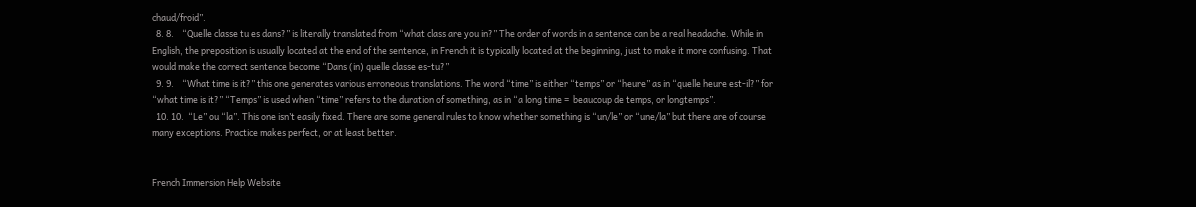chaud/froid”.
  8. 8.    “Quelle classe tu es dans?” is literally translated from “what class are you in?” The order of words in a sentence can be a real headache. While in English, the preposition is usually located at the end of the sentence, in French it is typically located at the beginning, just to make it more confusing. That would make the correct sentence become “Dans (in) quelle classe es-tu?”
  9. 9.    “What time is it?” this one generates various erroneous translations. The word “time” is either “temps” or “heure” as in “quelle heure est-il?” for “what time is it?” “Temps” is used when “time” refers to the duration of something, as in “a long time =  beaucoup de temps, or longtemps”.
  10. 10.  “Le” ou “la”. This one isn’t easily fixed. There are some general rules to know whether something is “un/le” or “une/la” but there are of course many exceptions. Practice makes perfect, or at least better.


French Immersion Help Website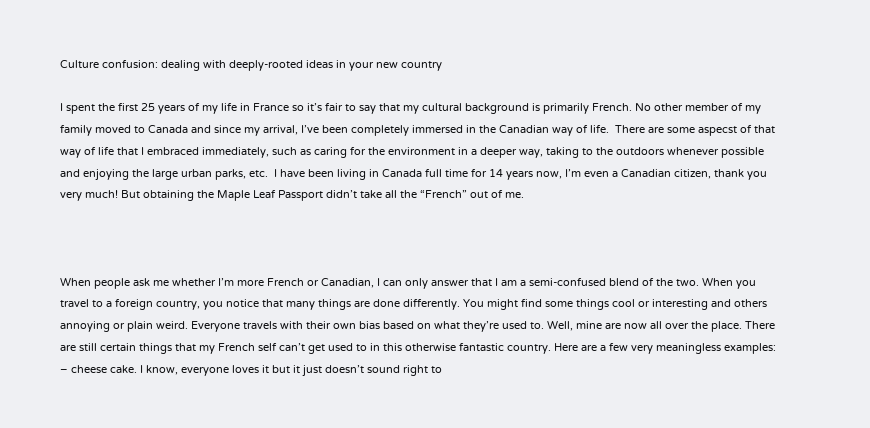Culture confusion: dealing with deeply-rooted ideas in your new country

I spent the first 25 years of my life in France so it’s fair to say that my cultural background is primarily French. No other member of my family moved to Canada and since my arrival, I’ve been completely immersed in the Canadian way of life.  There are some aspecst of that way of life that I embraced immediately, such as caring for the environment in a deeper way, taking to the outdoors whenever possible and enjoying the large urban parks, etc.  I have been living in Canada full time for 14 years now, I’m even a Canadian citizen, thank you very much! But obtaining the Maple Leaf Passport didn’t take all the “French” out of me.



When people ask me whether I’m more French or Canadian, I can only answer that I am a semi-confused blend of the two. When you travel to a foreign country, you notice that many things are done differently. You might find some things cool or interesting and others annoying or plain weird. Everyone travels with their own bias based on what they’re used to. Well, mine are now all over the place. There are still certain things that my French self can’t get used to in this otherwise fantastic country. Here are a few very meaningless examples: – cheese cake. I know, everyone loves it but it just doesn’t sound right to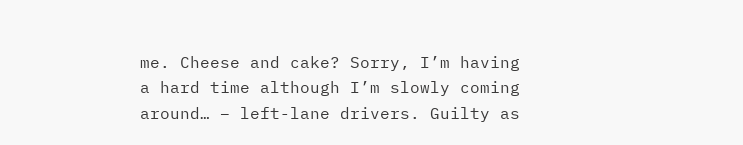me. Cheese and cake? Sorry, I’m having a hard time although I’m slowly coming around… – left-lane drivers. Guilty as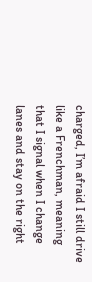charged, I’m afraid I still drive like a Frenchman, meaning that I signal when I change lanes and stay on the right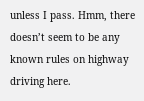unless I pass. Hmm, there doesn’t seem to be any known rules on highway driving here.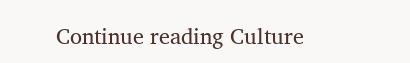Continue reading Culture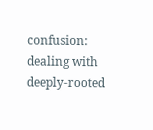confusion: dealing with deeply-rooted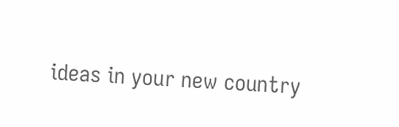ideas in your new country